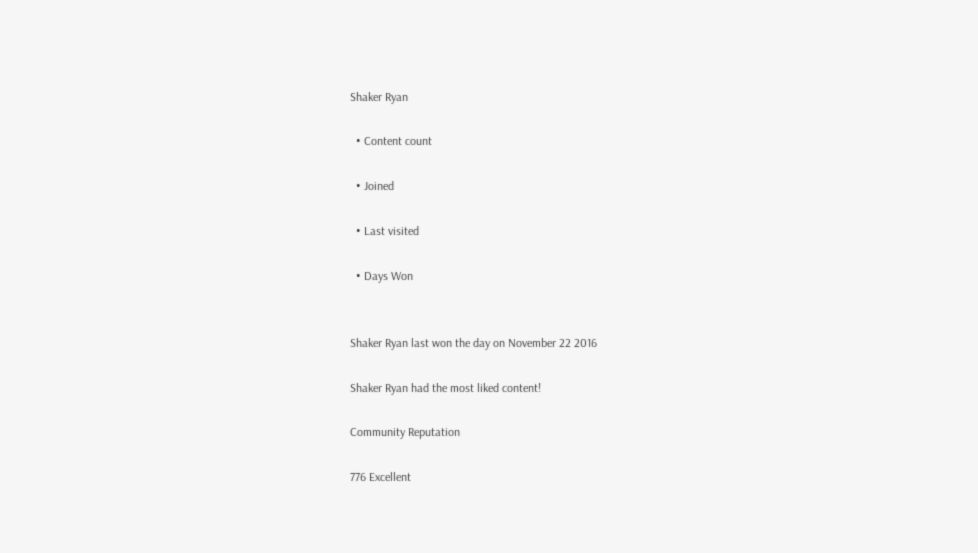Shaker Ryan

  • Content count

  • Joined

  • Last visited

  • Days Won


Shaker Ryan last won the day on November 22 2016

Shaker Ryan had the most liked content!

Community Reputation

776 Excellent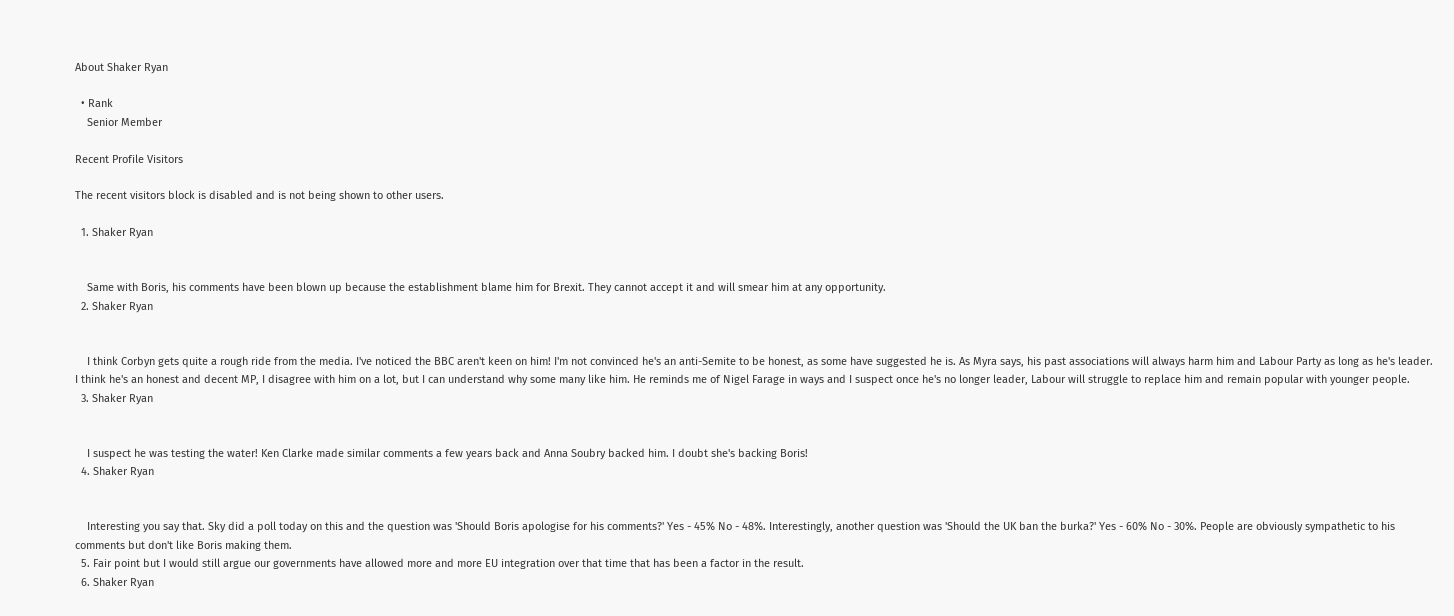About Shaker Ryan

  • Rank
    Senior Member

Recent Profile Visitors

The recent visitors block is disabled and is not being shown to other users.

  1. Shaker Ryan


    Same with Boris, his comments have been blown up because the establishment blame him for Brexit. They cannot accept it and will smear him at any opportunity.
  2. Shaker Ryan


    I think Corbyn gets quite a rough ride from the media. I've noticed the BBC aren't keen on him! I'm not convinced he's an anti-Semite to be honest, as some have suggested he is. As Myra says, his past associations will always harm him and Labour Party as long as he's leader. I think he's an honest and decent MP, I disagree with him on a lot, but I can understand why some many like him. He reminds me of Nigel Farage in ways and I suspect once he's no longer leader, Labour will struggle to replace him and remain popular with younger people.
  3. Shaker Ryan


    I suspect he was testing the water! Ken Clarke made similar comments a few years back and Anna Soubry backed him. I doubt she's backing Boris!
  4. Shaker Ryan


    Interesting you say that. Sky did a poll today on this and the question was 'Should Boris apologise for his comments?' Yes - 45% No - 48%. Interestingly, another question was 'Should the UK ban the burka?' Yes - 60% No - 30%. People are obviously sympathetic to his comments but don't like Boris making them.
  5. Fair point but I would still argue our governments have allowed more and more EU integration over that time that has been a factor in the result.
  6. Shaker Ryan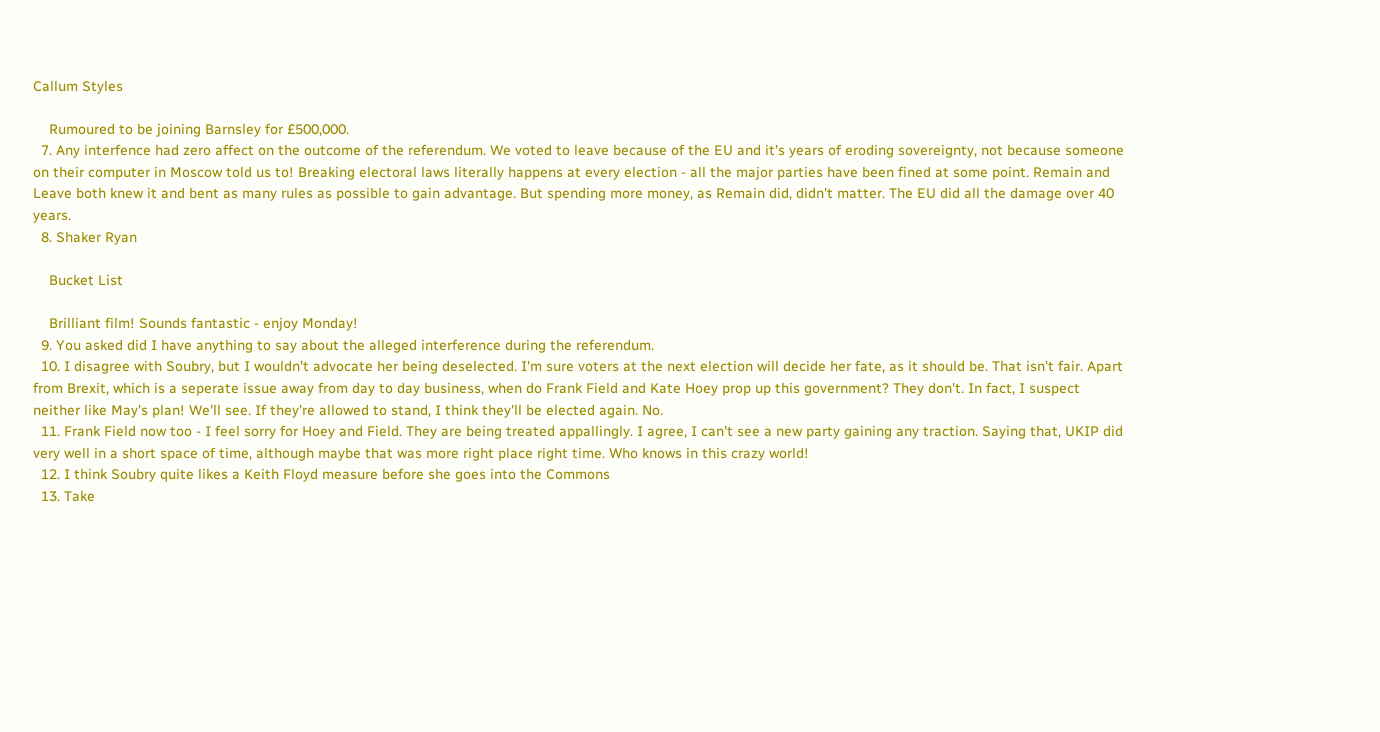Callum Styles

    Rumoured to be joining Barnsley for £500,000.
  7. Any interfence had zero affect on the outcome of the referendum. We voted to leave because of the EU and it's years of eroding sovereignty, not because someone on their computer in Moscow told us to! Breaking electoral laws literally happens at every election - all the major parties have been fined at some point. Remain and Leave both knew it and bent as many rules as possible to gain advantage. But spending more money, as Remain did, didn't matter. The EU did all the damage over 40 years.
  8. Shaker Ryan

    Bucket List

    Brilliant film! Sounds fantastic - enjoy Monday!
  9. You asked did I have anything to say about the alleged interference during the referendum.
  10. I disagree with Soubry, but I wouldn't advocate her being deselected. I'm sure voters at the next election will decide her fate, as it should be. That isn't fair. Apart from Brexit, which is a seperate issue away from day to day business, when do Frank Field and Kate Hoey prop up this government? They don't. In fact, I suspect neither like May's plan! We'll see. If they're allowed to stand, I think they'll be elected again. No.
  11. Frank Field now too - I feel sorry for Hoey and Field. They are being treated appallingly. I agree, I can't see a new party gaining any traction. Saying that, UKIP did very well in a short space of time, although maybe that was more right place right time. Who knows in this crazy world!
  12. I think Soubry quite likes a Keith Floyd measure before she goes into the Commons
  13. Take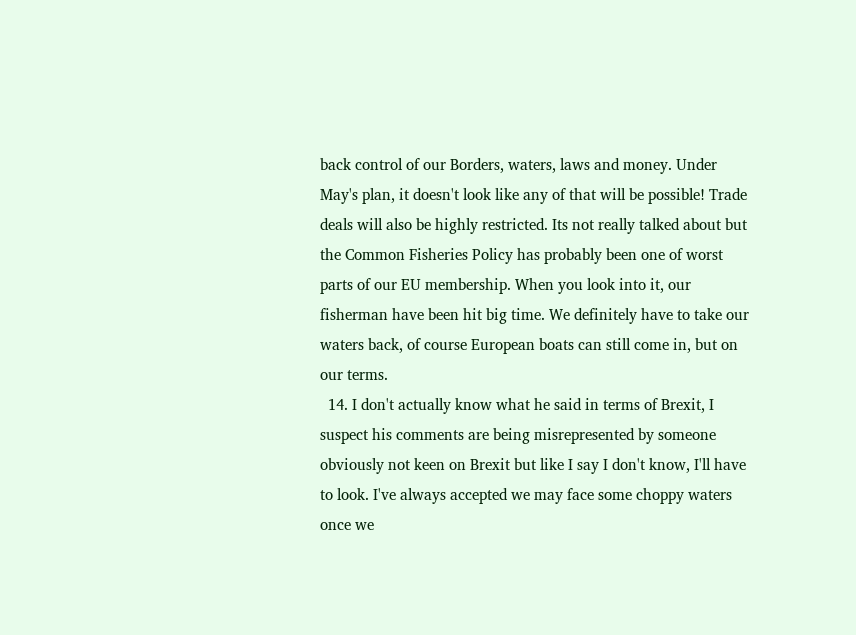back control of our Borders, waters, laws and money. Under May's plan, it doesn't look like any of that will be possible! Trade deals will also be highly restricted. Its not really talked about but the Common Fisheries Policy has probably been one of worst parts of our EU membership. When you look into it, our fisherman have been hit big time. We definitely have to take our waters back, of course European boats can still come in, but on our terms.
  14. I don't actually know what he said in terms of Brexit, I suspect his comments are being misrepresented by someone obviously not keen on Brexit but like I say I don't know, I'll have to look. I've always accepted we may face some choppy waters once we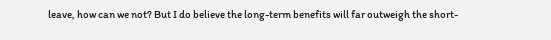leave, how can we not? But I do believe the long-term benefits will far outweigh the short-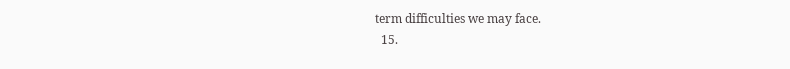term difficulties we may face.
  15.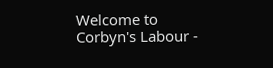Welcome to Corbyn's Labour -